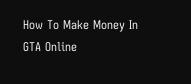How To Make Money In GTA Online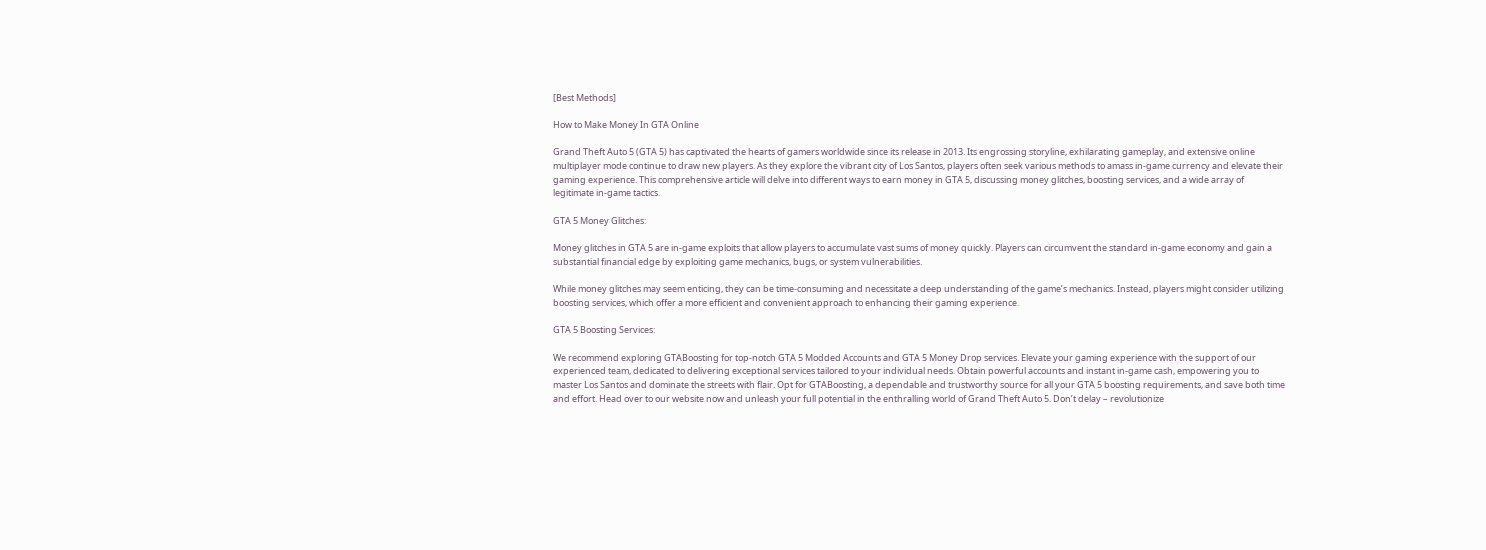[Best Methods]

How to Make Money In GTA Online

Grand Theft Auto 5 (GTA 5) has captivated the hearts of gamers worldwide since its release in 2013. Its engrossing storyline, exhilarating gameplay, and extensive online multiplayer mode continue to draw new players. As they explore the vibrant city of Los Santos, players often seek various methods to amass in-game currency and elevate their gaming experience. This comprehensive article will delve into different ways to earn money in GTA 5, discussing money glitches, boosting services, and a wide array of legitimate in-game tactics.

GTA 5 Money Glitches:

Money glitches in GTA 5 are in-game exploits that allow players to accumulate vast sums of money quickly. Players can circumvent the standard in-game economy and gain a substantial financial edge by exploiting game mechanics, bugs, or system vulnerabilities.

While money glitches may seem enticing, they can be time-consuming and necessitate a deep understanding of the game’s mechanics. Instead, players might consider utilizing boosting services, which offer a more efficient and convenient approach to enhancing their gaming experience.

GTA 5 Boosting Services:

We recommend exploring GTABoosting for top-notch GTA 5 Modded Accounts and GTA 5 Money Drop services. Elevate your gaming experience with the support of our experienced team, dedicated to delivering exceptional services tailored to your individual needs. Obtain powerful accounts and instant in-game cash, empowering you to master Los Santos and dominate the streets with flair. Opt for GTABoosting, a dependable and trustworthy source for all your GTA 5 boosting requirements, and save both time and effort. Head over to our website now and unleash your full potential in the enthralling world of Grand Theft Auto 5. Don’t delay – revolutionize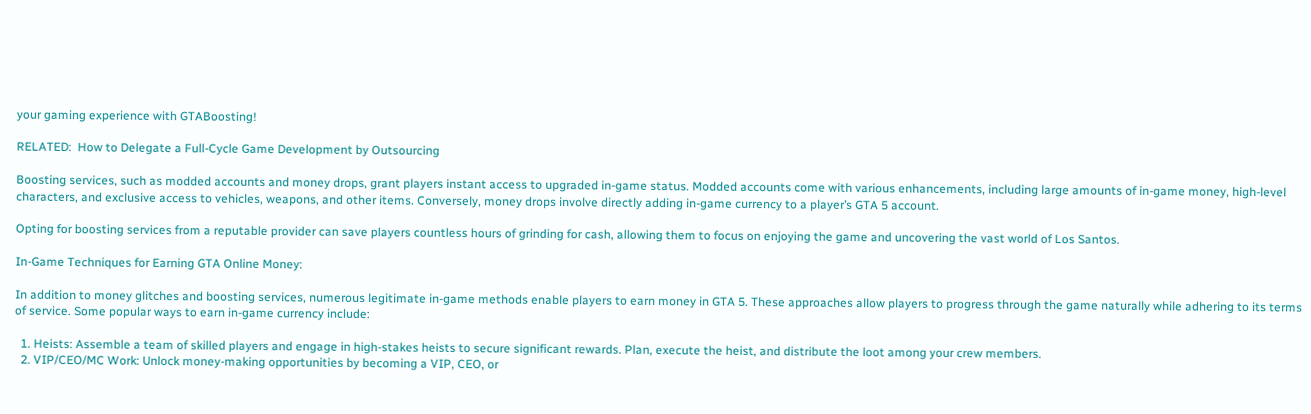your gaming experience with GTABoosting!

RELATED:  How to Delegate a Full-Cycle Game Development by Outsourcing

Boosting services, such as modded accounts and money drops, grant players instant access to upgraded in-game status. Modded accounts come with various enhancements, including large amounts of in-game money, high-level characters, and exclusive access to vehicles, weapons, and other items. Conversely, money drops involve directly adding in-game currency to a player’s GTA 5 account.

Opting for boosting services from a reputable provider can save players countless hours of grinding for cash, allowing them to focus on enjoying the game and uncovering the vast world of Los Santos.

In-Game Techniques for Earning GTA Online Money:

In addition to money glitches and boosting services, numerous legitimate in-game methods enable players to earn money in GTA 5. These approaches allow players to progress through the game naturally while adhering to its terms of service. Some popular ways to earn in-game currency include:

  1. Heists: Assemble a team of skilled players and engage in high-stakes heists to secure significant rewards. Plan, execute the heist, and distribute the loot among your crew members.
  2. VIP/CEO/MC Work: Unlock money-making opportunities by becoming a VIP, CEO, or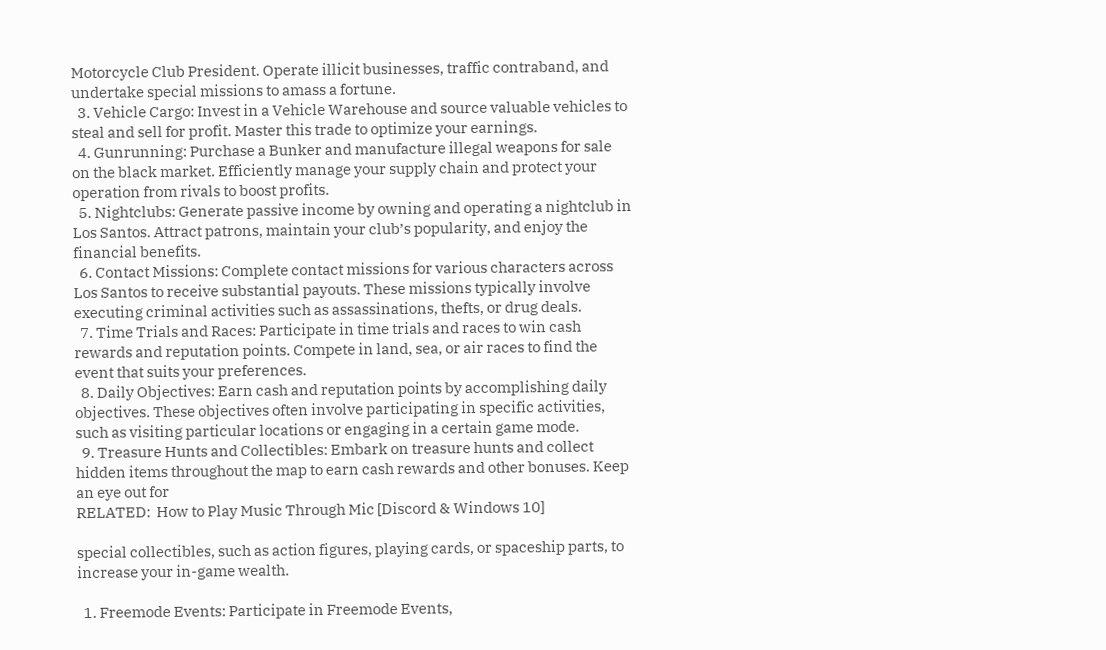Motorcycle Club President. Operate illicit businesses, traffic contraband, and undertake special missions to amass a fortune.
  3. Vehicle Cargo: Invest in a Vehicle Warehouse and source valuable vehicles to steal and sell for profit. Master this trade to optimize your earnings.
  4. Gunrunning: Purchase a Bunker and manufacture illegal weapons for sale on the black market. Efficiently manage your supply chain and protect your operation from rivals to boost profits.
  5. Nightclubs: Generate passive income by owning and operating a nightclub in Los Santos. Attract patrons, maintain your club’s popularity, and enjoy the financial benefits.
  6. Contact Missions: Complete contact missions for various characters across Los Santos to receive substantial payouts. These missions typically involve executing criminal activities such as assassinations, thefts, or drug deals.
  7. Time Trials and Races: Participate in time trials and races to win cash rewards and reputation points. Compete in land, sea, or air races to find the event that suits your preferences.
  8. Daily Objectives: Earn cash and reputation points by accomplishing daily objectives. These objectives often involve participating in specific activities, such as visiting particular locations or engaging in a certain game mode.
  9. Treasure Hunts and Collectibles: Embark on treasure hunts and collect hidden items throughout the map to earn cash rewards and other bonuses. Keep an eye out for
RELATED:  How to Play Music Through Mic [Discord & Windows 10]

special collectibles, such as action figures, playing cards, or spaceship parts, to increase your in-game wealth.

  1. Freemode Events: Participate in Freemode Events,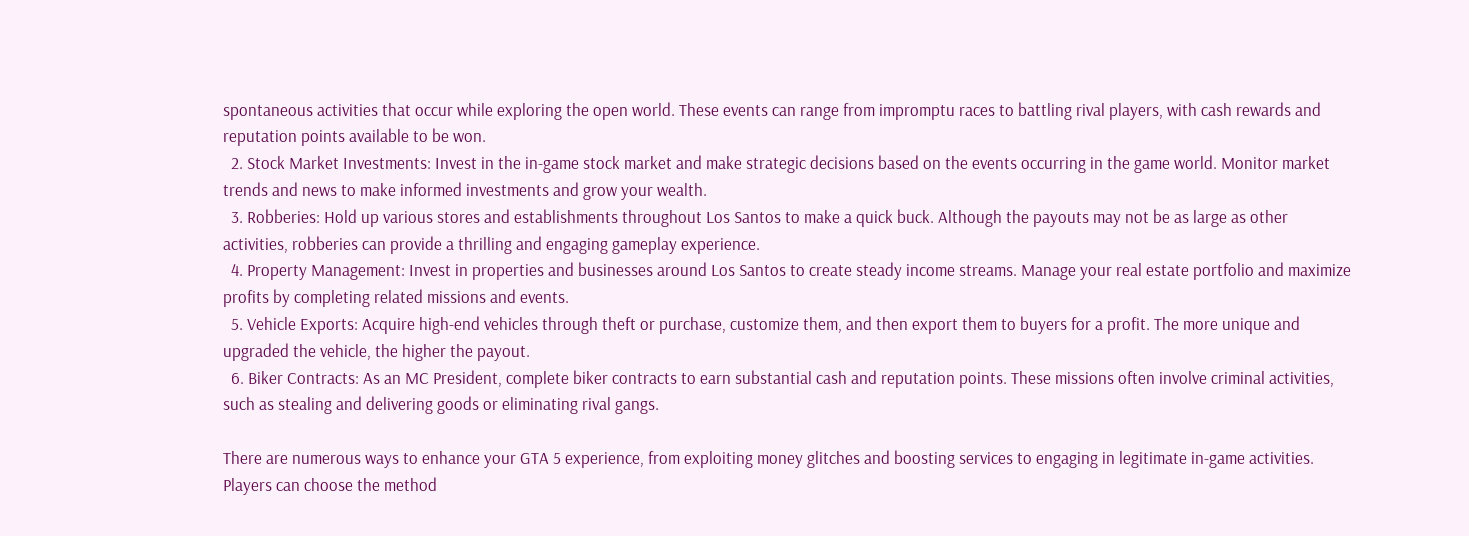spontaneous activities that occur while exploring the open world. These events can range from impromptu races to battling rival players, with cash rewards and reputation points available to be won.
  2. Stock Market Investments: Invest in the in-game stock market and make strategic decisions based on the events occurring in the game world. Monitor market trends and news to make informed investments and grow your wealth.
  3. Robberies: Hold up various stores and establishments throughout Los Santos to make a quick buck. Although the payouts may not be as large as other activities, robberies can provide a thrilling and engaging gameplay experience.
  4. Property Management: Invest in properties and businesses around Los Santos to create steady income streams. Manage your real estate portfolio and maximize profits by completing related missions and events.
  5. Vehicle Exports: Acquire high-end vehicles through theft or purchase, customize them, and then export them to buyers for a profit. The more unique and upgraded the vehicle, the higher the payout.
  6. Biker Contracts: As an MC President, complete biker contracts to earn substantial cash and reputation points. These missions often involve criminal activities, such as stealing and delivering goods or eliminating rival gangs.

There are numerous ways to enhance your GTA 5 experience, from exploiting money glitches and boosting services to engaging in legitimate in-game activities. Players can choose the method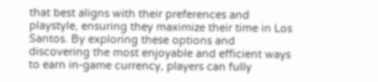that best aligns with their preferences and playstyle, ensuring they maximize their time in Los Santos. By exploring these options and discovering the most enjoyable and efficient ways to earn in-game currency, players can fully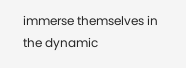immerse themselves in the dynamic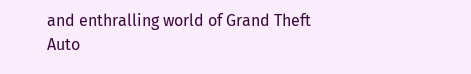and enthralling world of Grand Theft Auto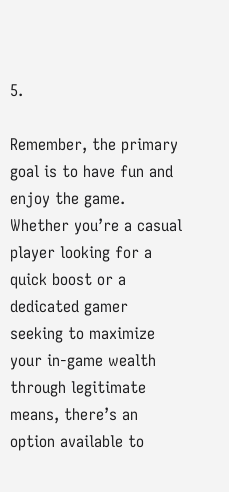5.

Remember, the primary goal is to have fun and enjoy the game. Whether you’re a casual player looking for a quick boost or a dedicated gamer seeking to maximize your in-game wealth through legitimate means, there’s an option available to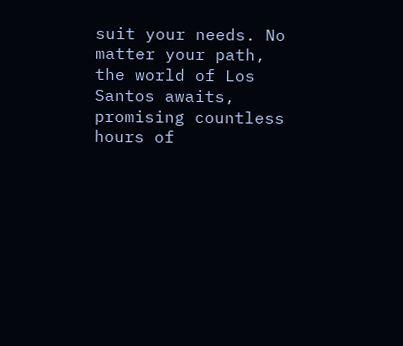suit your needs. No matter your path, the world of Los Santos awaits, promising countless hours of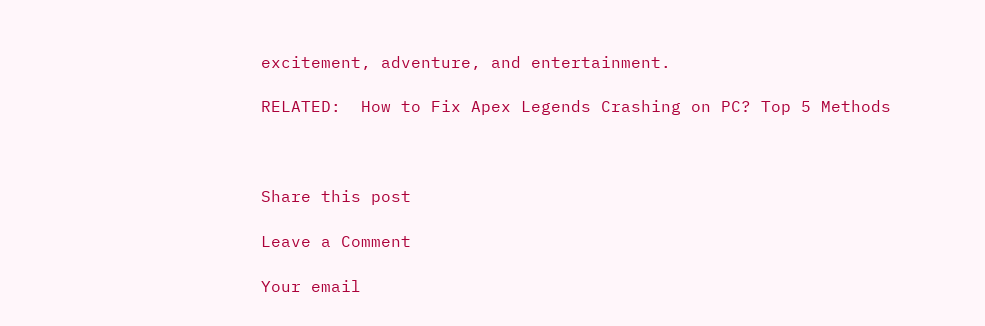excitement, adventure, and entertainment.

RELATED:  How to Fix Apex Legends Crashing on PC? Top 5 Methods



Share this post

Leave a Comment

Your email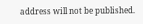address will not be published.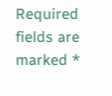Required fields are marked *